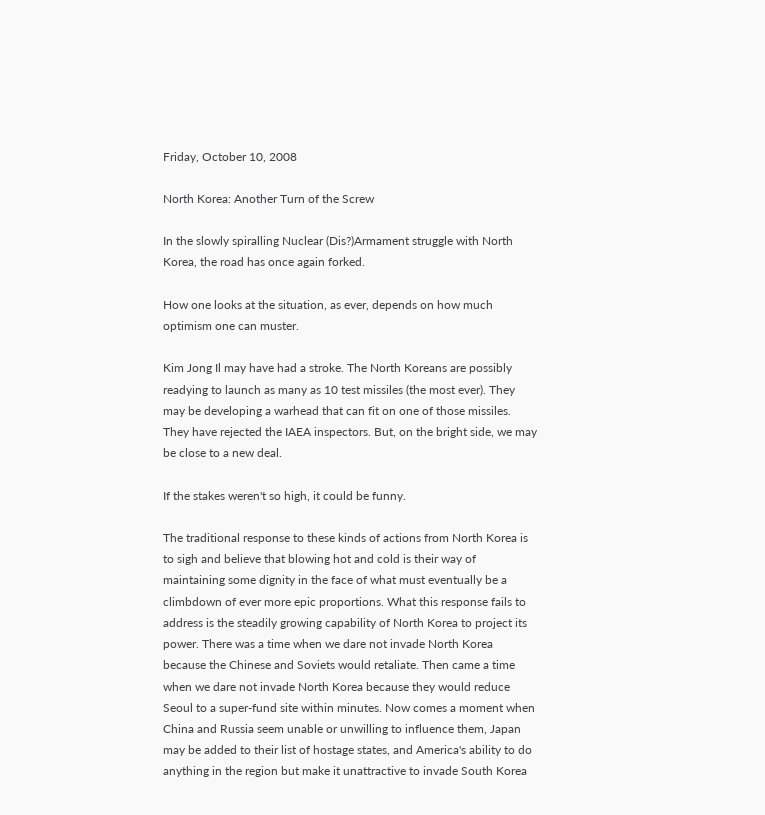Friday, October 10, 2008

North Korea: Another Turn of the Screw

In the slowly spiralling Nuclear (Dis?)Armament struggle with North Korea, the road has once again forked.

How one looks at the situation, as ever, depends on how much optimism one can muster.

Kim Jong Il may have had a stroke. The North Koreans are possibly readying to launch as many as 10 test missiles (the most ever). They may be developing a warhead that can fit on one of those missiles. They have rejected the IAEA inspectors. But, on the bright side, we may be close to a new deal.

If the stakes weren't so high, it could be funny.

The traditional response to these kinds of actions from North Korea is to sigh and believe that blowing hot and cold is their way of maintaining some dignity in the face of what must eventually be a climbdown of ever more epic proportions. What this response fails to address is the steadily growing capability of North Korea to project its power. There was a time when we dare not invade North Korea because the Chinese and Soviets would retaliate. Then came a time when we dare not invade North Korea because they would reduce Seoul to a super-fund site within minutes. Now comes a moment when China and Russia seem unable or unwilling to influence them, Japan may be added to their list of hostage states, and America's ability to do anything in the region but make it unattractive to invade South Korea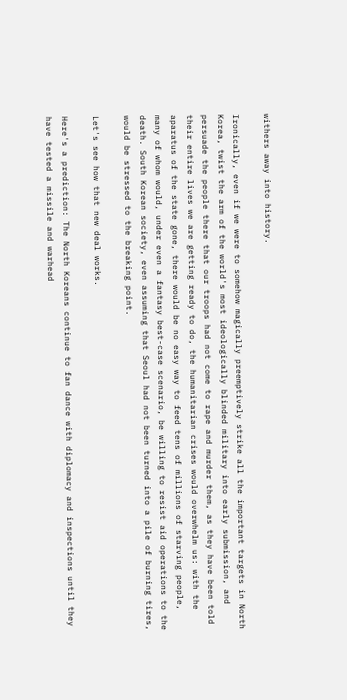withers away into history.

Ironically, even if we were to somehow magically preemptively strike all the important targets in North Korea, twist the arm of the world's most ideologically blinded military into early submission, and persuade the people there that our troops had not come to rape and murder them, as they have been told their entire lives we are getting ready to do, the humanitarian crises would overwhelm us: with the aparatus of the state gone, there would be no easy way to feed tens of millions of starving people, many of whom would, under even a fantasy best-case scenario, be willing to resist aid operations to the death. South Korean society, even assuming that Seoul had not been turned into a pile of burning tires, would be stressed to the breaking point.

Let's see how that new deal works.

Here's a prediction: The North Koreans continue to fan dance with diplomacy and inspections until they have tested a missile and warhead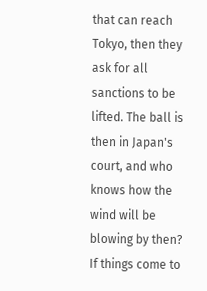that can reach Tokyo, then they ask for all sanctions to be lifted. The ball is then in Japan's court, and who knows how the wind will be blowing by then? If things come to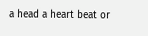a head a heart beat or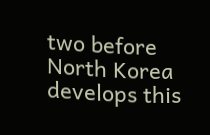two before North Korea develops this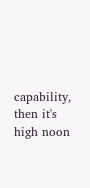capability, then it's high noon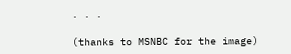. . .

(thanks to MSNBC for the image)